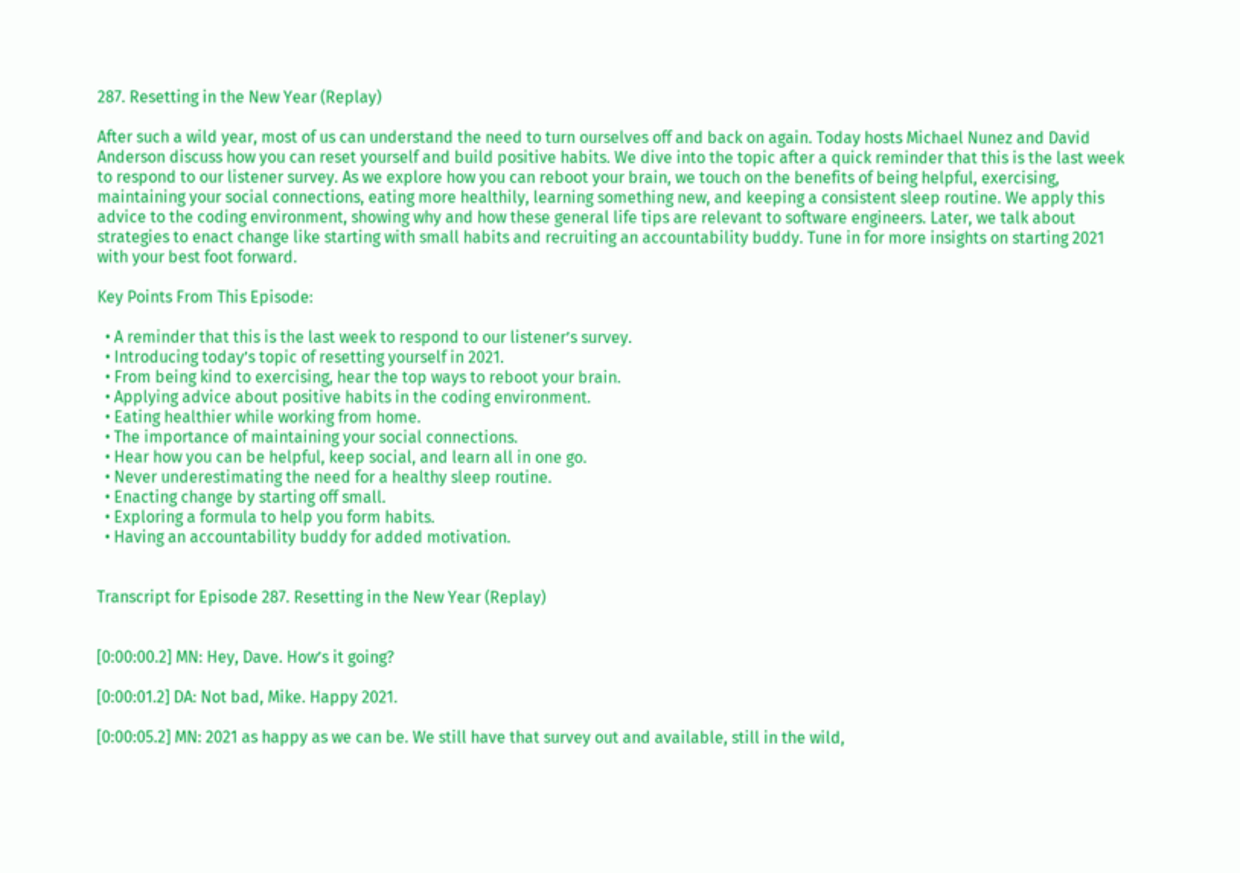287. Resetting in the New Year (Replay)

After such a wild year, most of us can understand the need to turn ourselves off and back on again. Today hosts Michael Nunez and David Anderson discuss how you can reset yourself and build positive habits. We dive into the topic after a quick reminder that this is the last week to respond to our listener survey. As we explore how you can reboot your brain, we touch on the benefits of being helpful, exercising, maintaining your social connections, eating more healthily, learning something new, and keeping a consistent sleep routine. We apply this advice to the coding environment, showing why and how these general life tips are relevant to software engineers. Later, we talk about strategies to enact change like starting with small habits and recruiting an accountability buddy. Tune in for more insights on starting 2021 with your best foot forward.

Key Points From This Episode:

  • A reminder that this is the last week to respond to our listener’s survey.
  • Introducing today’s topic of resetting yourself in 2021.
  • From being kind to exercising, hear the top ways to reboot your brain.
  • Applying advice about positive habits in the coding environment.
  • Eating healthier while working from home.
  • The importance of maintaining your social connections.
  • Hear how you can be helpful, keep social, and learn all in one go.
  • Never underestimating the need for a healthy sleep routine.
  • Enacting change by starting off small.
  • Exploring a formula to help you form habits.
  • Having an accountability buddy for added motivation.


Transcript for Episode 287. Resetting in the New Year (Replay)


[0:00:00.2] MN: Hey, Dave. How’s it going?

[0:00:01.2] DA: Not bad, Mike. Happy 2021.

[0:00:05.2] MN: 2021 as happy as we can be. We still have that survey out and available, still in the wild,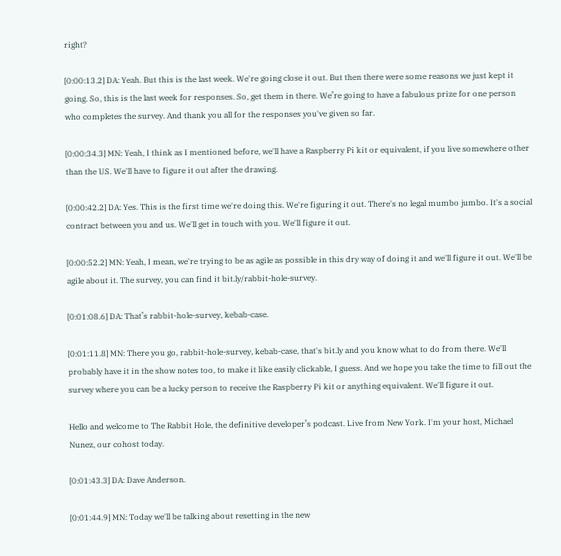right?

[0:00:13.2] DA: Yeah. But this is the last week. We're going close it out. But then there were some reasons we just kept it going. So, this is the last week for responses. So, get them in there. We’re going to have a fabulous prize for one person who completes the survey. And thank you all for the responses you've given so far.

[0:00:34.3] MN: Yeah, I think as I mentioned before, we'll have a Raspberry Pi kit or equivalent, if you live somewhere other than the US. We'll have to figure it out after the drawing.

[0:00:42.2] DA: Yes. This is the first time we're doing this. We're figuring it out. There's no legal mumbo jumbo. It's a social contract between you and us. We'll get in touch with you. We'll figure it out.

[0:00:52.2] MN: Yeah, I mean, we're trying to be as agile as possible in this dry way of doing it and we'll figure it out. We'll be agile about it. The survey, you can find it bit.ly/rabbit-hole-survey.

[0:01:08.6] DA: That’s rabbit-hole-survey, kebab-case.

[0:01:11.8] MN: There you go, rabbit-hole-survey, kebab-case, that's bit.ly and you know what to do from there. We'll probably have it in the show notes too, to make it like easily clickable, I guess. And we hope you take the time to fill out the survey where you can be a lucky person to receive the Raspberry Pi kit or anything equivalent. We'll figure it out.

Hello and welcome to The Rabbit Hole, the definitive developer’s podcast. Live from New York. I'm your host, Michael Nunez, our cohost today.

[0:01:43.3] DA: Dave Anderson.

[0:01:44.9] MN: Today we'll be talking about resetting in the new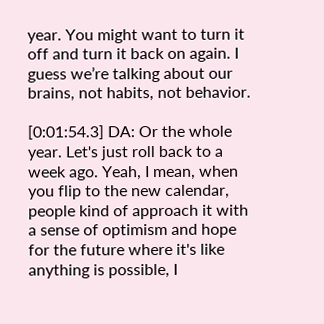year. You might want to turn it off and turn it back on again. I guess we’re talking about our brains, not habits, not behavior.

[0:01:54.3] DA: Or the whole year. Let's just roll back to a week ago. Yeah, I mean, when you flip to the new calendar, people kind of approach it with a sense of optimism and hope for the future where it's like anything is possible, I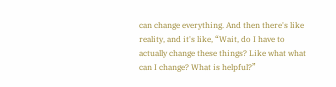can change everything. And then there's like reality, and it's like, “Wait, do I have to actually change these things? Like what what can I change? What is helpful?”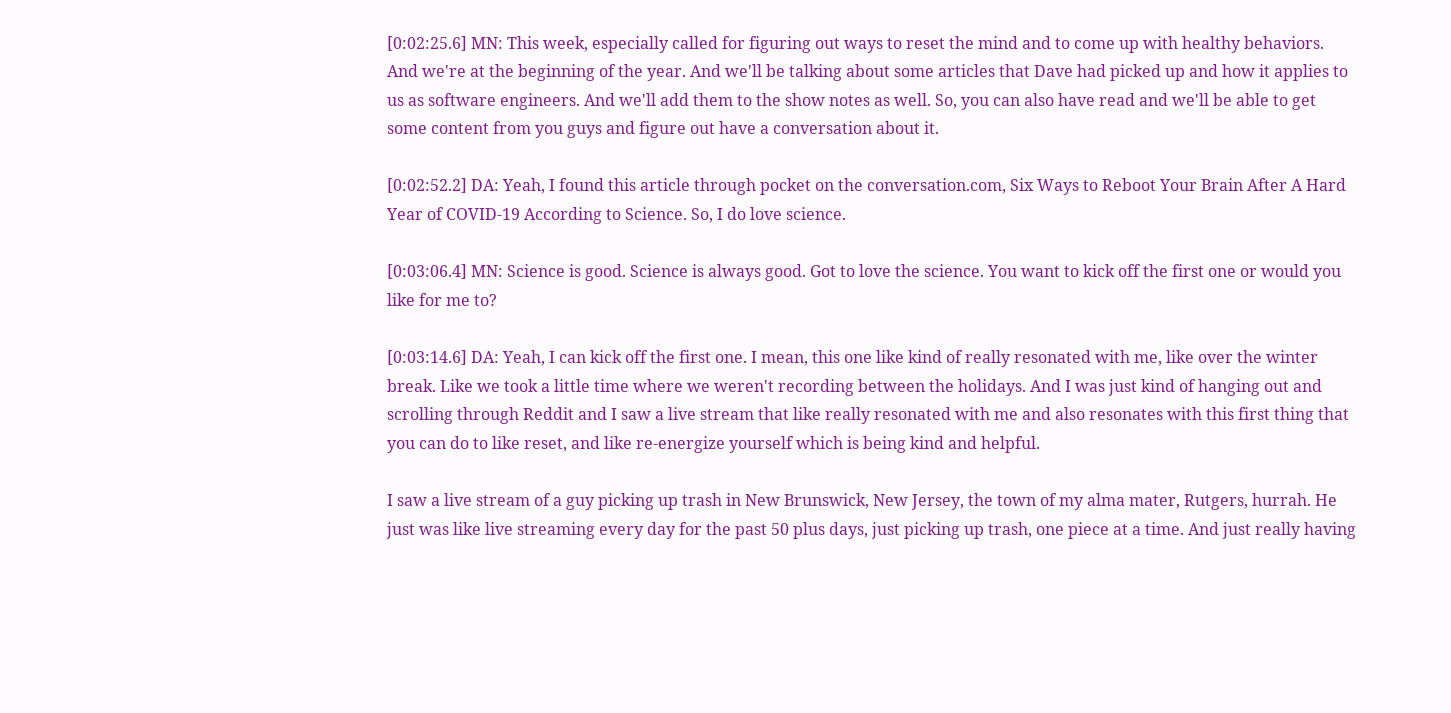[0:02:25.6] MN: This week, especially called for figuring out ways to reset the mind and to come up with healthy behaviors. And we're at the beginning of the year. And we'll be talking about some articles that Dave had picked up and how it applies to us as software engineers. And we'll add them to the show notes as well. So, you can also have read and we'll be able to get some content from you guys and figure out have a conversation about it.

[0:02:52.2] DA: Yeah, I found this article through pocket on the conversation.com, Six Ways to Reboot Your Brain After A Hard Year of COVID-19 According to Science. So, I do love science.

[0:03:06.4] MN: Science is good. Science is always good. Got to love the science. You want to kick off the first one or would you like for me to?

[0:03:14.6] DA: Yeah, I can kick off the first one. I mean, this one like kind of really resonated with me, like over the winter break. Like we took a little time where we weren't recording between the holidays. And I was just kind of hanging out and scrolling through Reddit and I saw a live stream that like really resonated with me and also resonates with this first thing that you can do to like reset, and like re-energize yourself which is being kind and helpful.

I saw a live stream of a guy picking up trash in New Brunswick, New Jersey, the town of my alma mater, Rutgers, hurrah. He just was like live streaming every day for the past 50 plus days, just picking up trash, one piece at a time. And just really having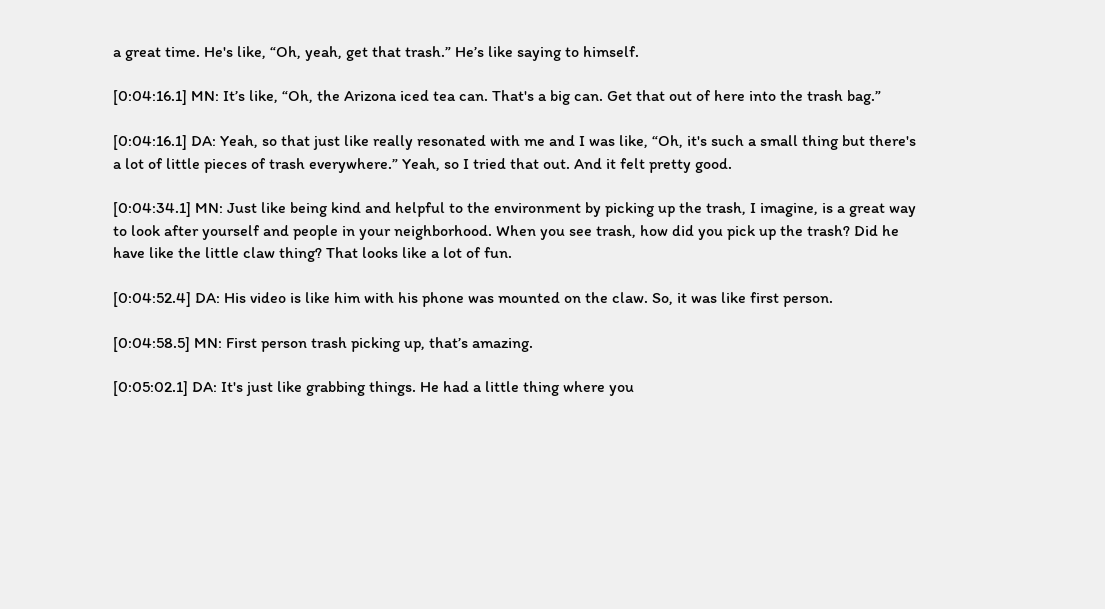a great time. He's like, “Oh, yeah, get that trash.” He’s like saying to himself.

[0:04:16.1] MN: It’s like, “Oh, the Arizona iced tea can. That's a big can. Get that out of here into the trash bag.”

[0:04:16.1] DA: Yeah, so that just like really resonated with me and I was like, “Oh, it's such a small thing but there's a lot of little pieces of trash everywhere.” Yeah, so I tried that out. And it felt pretty good.

[0:04:34.1] MN: Just like being kind and helpful to the environment by picking up the trash, I imagine, is a great way to look after yourself and people in your neighborhood. When you see trash, how did you pick up the trash? Did he have like the little claw thing? That looks like a lot of fun.

[0:04:52.4] DA: His video is like him with his phone was mounted on the claw. So, it was like first person.

[0:04:58.5] MN: First person trash picking up, that’s amazing.

[0:05:02.1] DA: It's just like grabbing things. He had a little thing where you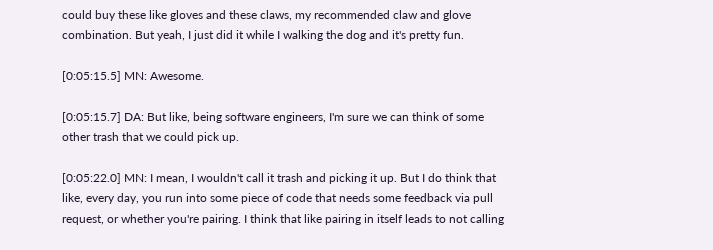could buy these like gloves and these claws, my recommended claw and glove combination. But yeah, I just did it while I walking the dog and it's pretty fun.

[0:05:15.5] MN: Awesome.

[0:05:15.7] DA: But like, being software engineers, I'm sure we can think of some other trash that we could pick up.

[0:05:22.0] MN: I mean, I wouldn't call it trash and picking it up. But I do think that like, every day, you run into some piece of code that needs some feedback via pull request, or whether you're pairing. I think that like pairing in itself leads to not calling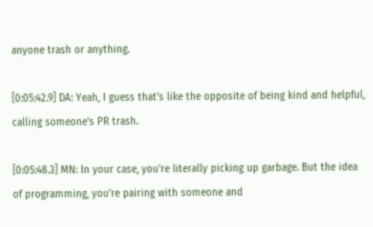anyone trash or anything.

[0:05:42.9] DA: Yeah, I guess that's like the opposite of being kind and helpful, calling someone's PR trash.

[0:05:48.3] MN: In your case, you're literally picking up garbage. But the idea of programming, you're pairing with someone and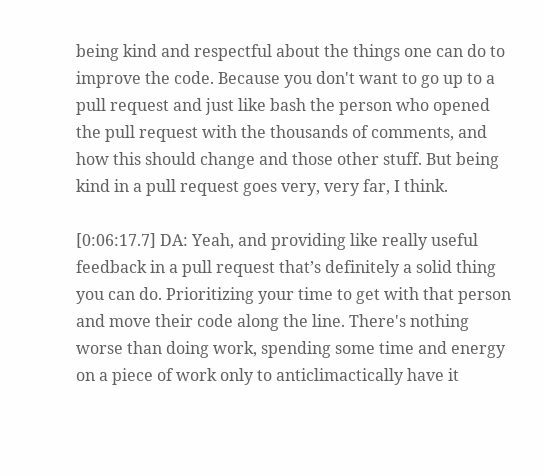being kind and respectful about the things one can do to improve the code. Because you don't want to go up to a pull request and just like bash the person who opened the pull request with the thousands of comments, and how this should change and those other stuff. But being kind in a pull request goes very, very far, I think.

[0:06:17.7] DA: Yeah, and providing like really useful feedback in a pull request that’s definitely a solid thing you can do. Prioritizing your time to get with that person and move their code along the line. There's nothing worse than doing work, spending some time and energy on a piece of work only to anticlimactically have it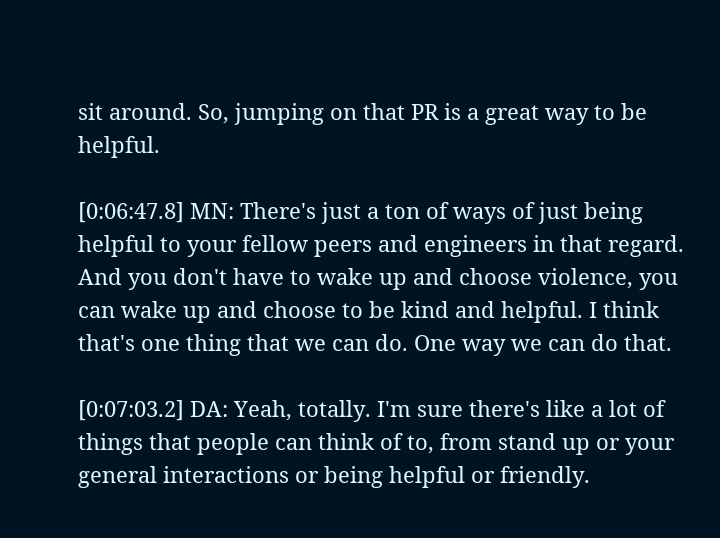sit around. So, jumping on that PR is a great way to be helpful.

[0:06:47.8] MN: There's just a ton of ways of just being helpful to your fellow peers and engineers in that regard. And you don't have to wake up and choose violence, you can wake up and choose to be kind and helpful. I think that's one thing that we can do. One way we can do that.

[0:07:03.2] DA: Yeah, totally. I'm sure there's like a lot of things that people can think of to, from stand up or your general interactions or being helpful or friendly.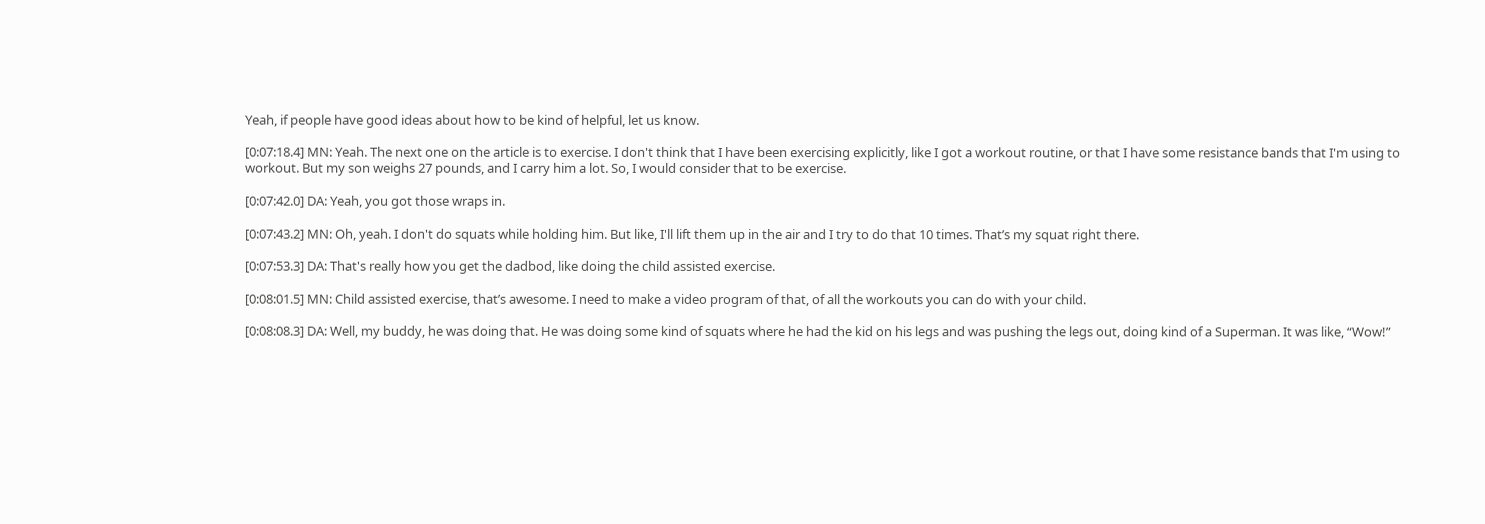Yeah, if people have good ideas about how to be kind of helpful, let us know.

[0:07:18.4] MN: Yeah. The next one on the article is to exercise. I don't think that I have been exercising explicitly, like I got a workout routine, or that I have some resistance bands that I'm using to workout. But my son weighs 27 pounds, and I carry him a lot. So, I would consider that to be exercise.

[0:07:42.0] DA: Yeah, you got those wraps in.

[0:07:43.2] MN: Oh, yeah. I don't do squats while holding him. But like, I'll lift them up in the air and I try to do that 10 times. That’s my squat right there.

[0:07:53.3] DA: That's really how you get the dadbod, like doing the child assisted exercise.

[0:08:01.5] MN: Child assisted exercise, that’s awesome. I need to make a video program of that, of all the workouts you can do with your child.

[0:08:08.3] DA: Well, my buddy, he was doing that. He was doing some kind of squats where he had the kid on his legs and was pushing the legs out, doing kind of a Superman. It was like, “Wow!”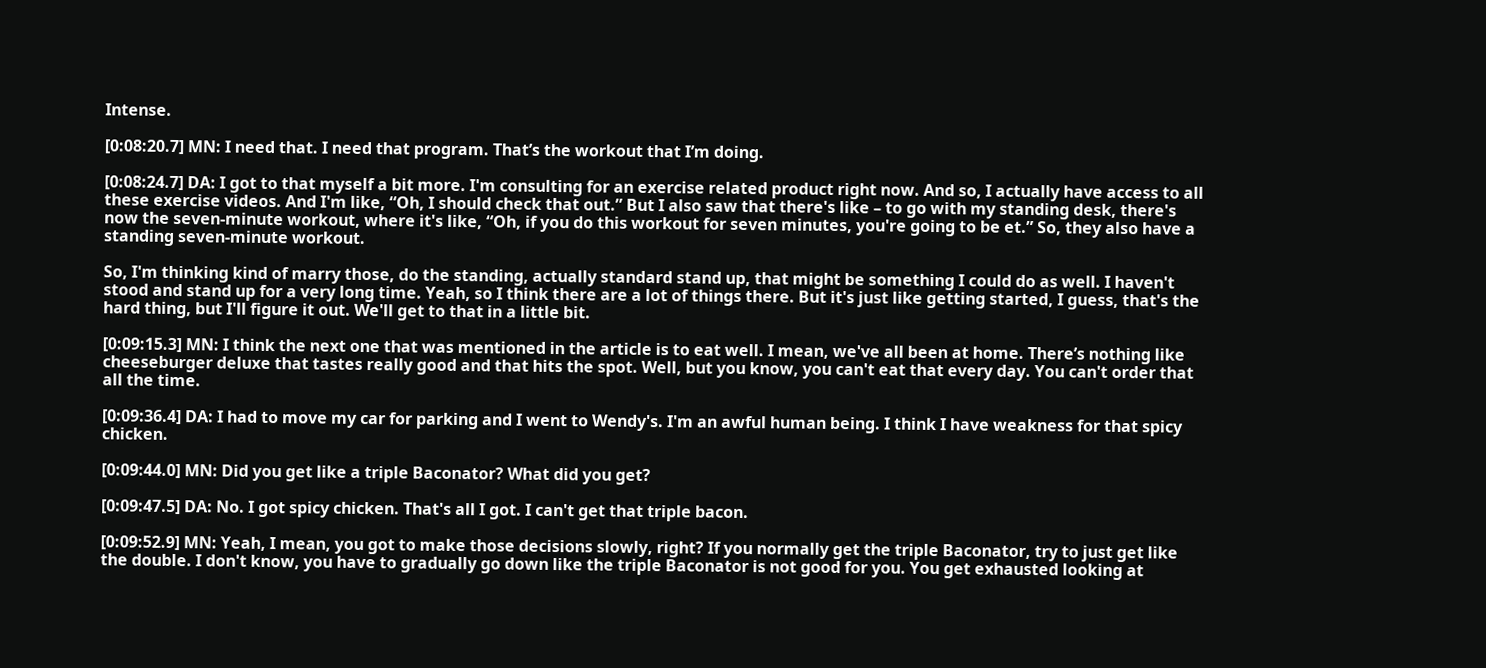Intense.

[0:08:20.7] MN: I need that. I need that program. That’s the workout that I’m doing.

[0:08:24.7] DA: I got to that myself a bit more. I'm consulting for an exercise related product right now. And so, I actually have access to all these exercise videos. And I'm like, “Oh, I should check that out.” But I also saw that there's like – to go with my standing desk, there's now the seven-minute workout, where it's like, “Oh, if you do this workout for seven minutes, you're going to be et.” So, they also have a standing seven-minute workout.

So, I'm thinking kind of marry those, do the standing, actually standard stand up, that might be something I could do as well. I haven't stood and stand up for a very long time. Yeah, so I think there are a lot of things there. But it's just like getting started, I guess, that's the hard thing, but I'll figure it out. We'll get to that in a little bit.

[0:09:15.3] MN: I think the next one that was mentioned in the article is to eat well. I mean, we've all been at home. There’s nothing like cheeseburger deluxe that tastes really good and that hits the spot. Well, but you know, you can't eat that every day. You can't order that all the time.

[0:09:36.4] DA: I had to move my car for parking and I went to Wendy's. I'm an awful human being. I think I have weakness for that spicy chicken.

[0:09:44.0] MN: Did you get like a triple Baconator? What did you get?

[0:09:47.5] DA: No. I got spicy chicken. That's all I got. I can't get that triple bacon.

[0:09:52.9] MN: Yeah, I mean, you got to make those decisions slowly, right? If you normally get the triple Baconator, try to just get like the double. I don't know, you have to gradually go down like the triple Baconator is not good for you. You get exhausted looking at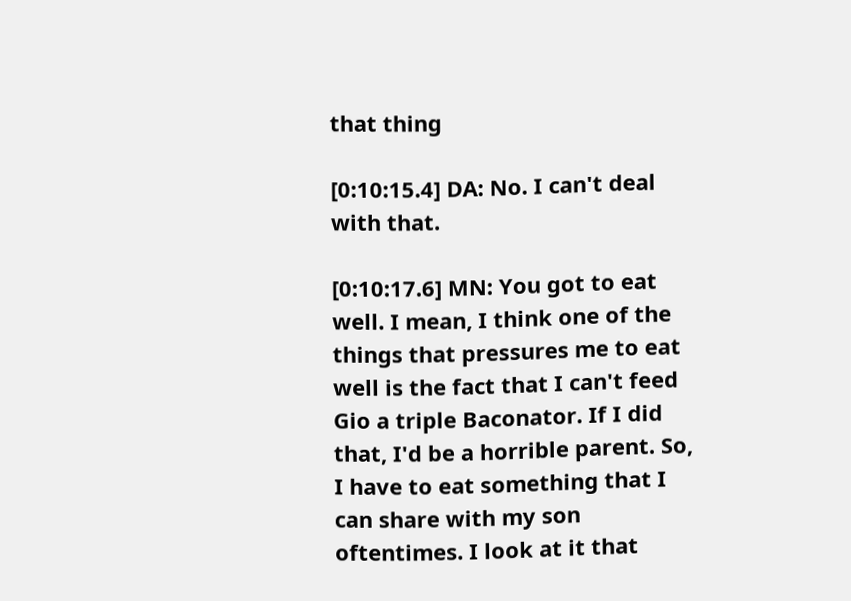that thing

[0:10:15.4] DA: No. I can't deal with that.

[0:10:17.6] MN: You got to eat well. I mean, I think one of the things that pressures me to eat well is the fact that I can't feed Gio a triple Baconator. If I did that, I'd be a horrible parent. So, I have to eat something that I can share with my son oftentimes. I look at it that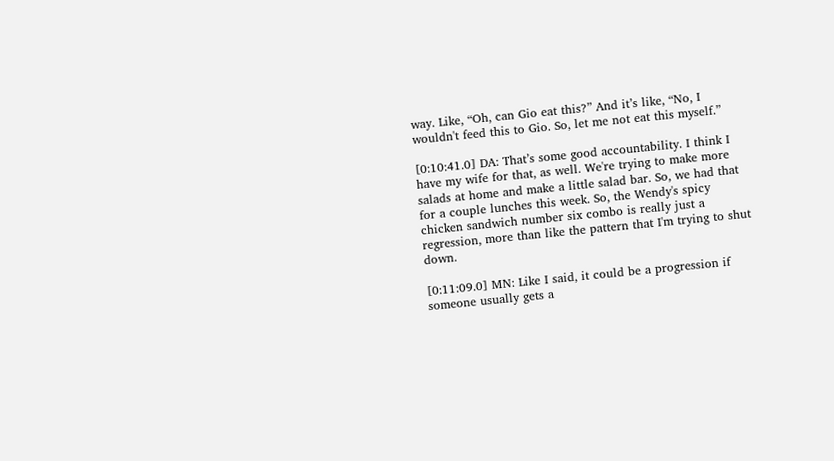way. Like, “Oh, can Gio eat this?” And it’s like, “No, I wouldn't feed this to Gio. So, let me not eat this myself.”

[0:10:41.0] DA: That’s some good accountability. I think I have my wife for that, as well. We're trying to make more salads at home and make a little salad bar. So, we had that for a couple lunches this week. So, the Wendy's spicy chicken sandwich number six combo is really just a regression, more than like the pattern that I'm trying to shut down.

[0:11:09.0] MN: Like I said, it could be a progression if someone usually gets a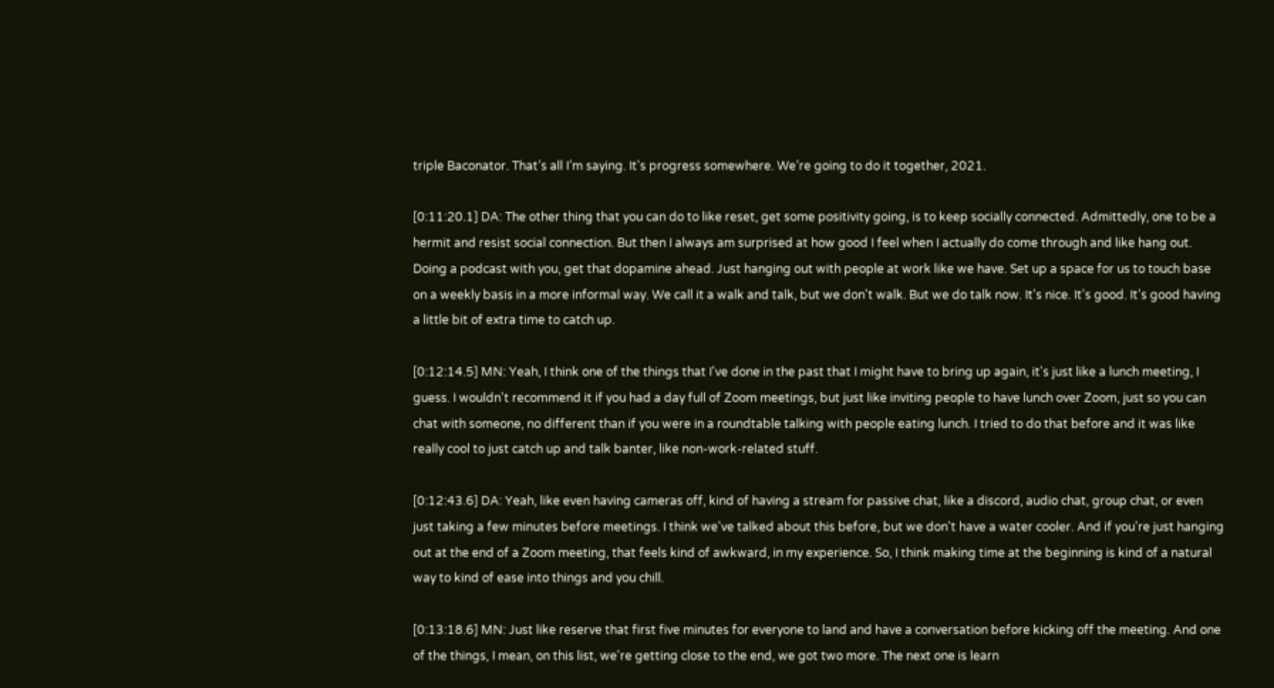triple Baconator. That’s all I’m saying. It's progress somewhere. We’re going to do it together, 2021.

[0:11:20.1] DA: The other thing that you can do to like reset, get some positivity going, is to keep socially connected. Admittedly, one to be a hermit and resist social connection. But then I always am surprised at how good I feel when I actually do come through and like hang out. Doing a podcast with you, get that dopamine ahead. Just hanging out with people at work like we have. Set up a space for us to touch base on a weekly basis in a more informal way. We call it a walk and talk, but we don't walk. But we do talk now. It's nice. It's good. It's good having a little bit of extra time to catch up.

[0:12:14.5] MN: Yeah, I think one of the things that I've done in the past that I might have to bring up again, it's just like a lunch meeting, I guess. I wouldn't recommend it if you had a day full of Zoom meetings, but just like inviting people to have lunch over Zoom, just so you can chat with someone, no different than if you were in a roundtable talking with people eating lunch. I tried to do that before and it was like really cool to just catch up and talk banter, like non-work-related stuff.

[0:12:43.6] DA: Yeah, like even having cameras off, kind of having a stream for passive chat, like a discord, audio chat, group chat, or even just taking a few minutes before meetings. I think we've talked about this before, but we don't have a water cooler. And if you're just hanging out at the end of a Zoom meeting, that feels kind of awkward, in my experience. So, I think making time at the beginning is kind of a natural way to kind of ease into things and you chill.

[0:13:18.6] MN: Just like reserve that first five minutes for everyone to land and have a conversation before kicking off the meeting. And one of the things, I mean, on this list, we're getting close to the end, we got two more. The next one is learn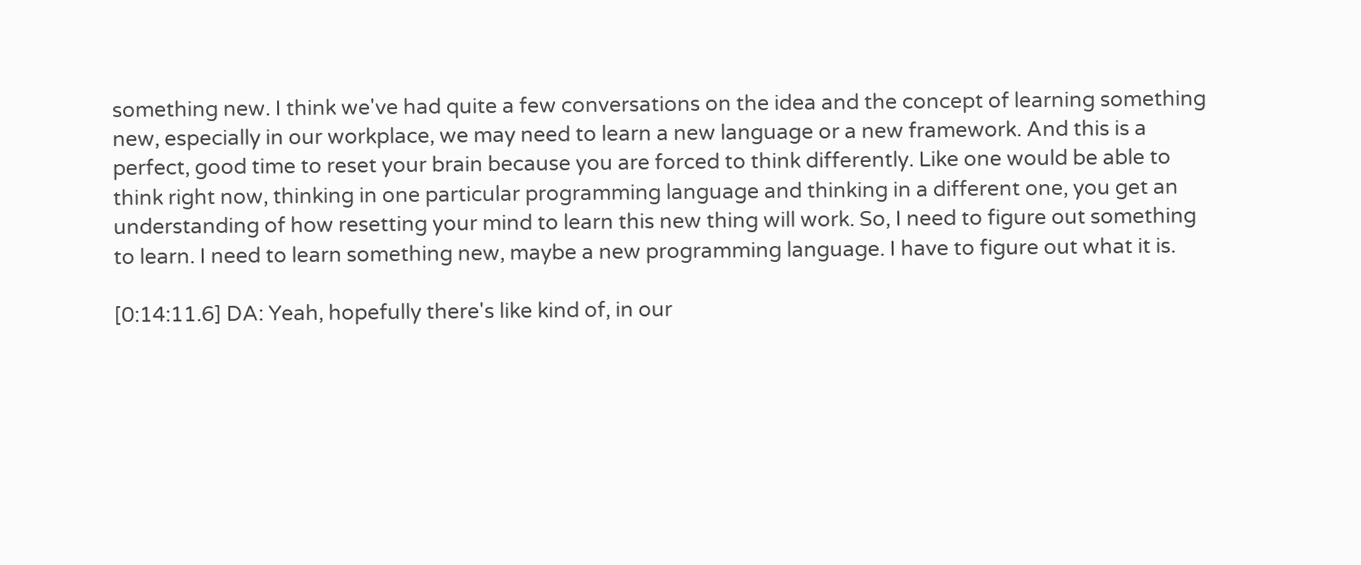something new. I think we've had quite a few conversations on the idea and the concept of learning something new, especially in our workplace, we may need to learn a new language or a new framework. And this is a perfect, good time to reset your brain because you are forced to think differently. Like one would be able to think right now, thinking in one particular programming language and thinking in a different one, you get an understanding of how resetting your mind to learn this new thing will work. So, I need to figure out something to learn. I need to learn something new, maybe a new programming language. I have to figure out what it is.

[0:14:11.6] DA: Yeah, hopefully there's like kind of, in our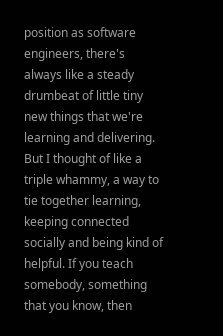position as software engineers, there's always like a steady drumbeat of little tiny new things that we're learning and delivering. But I thought of like a triple whammy, a way to tie together learning, keeping connected socially and being kind of helpful. If you teach somebody, something that you know, then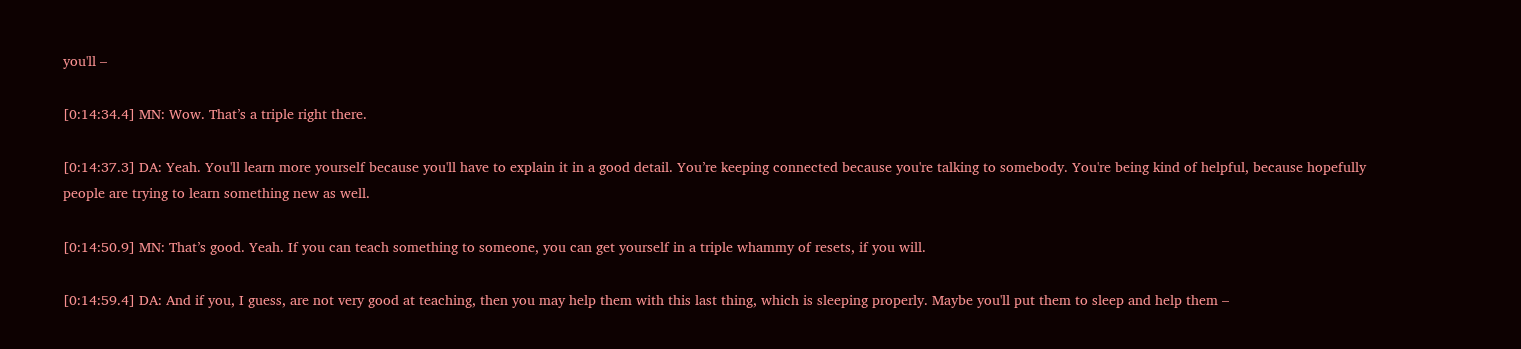you'll –

[0:14:34.4] MN: Wow. That’s a triple right there.

[0:14:37.3] DA: Yeah. You'll learn more yourself because you'll have to explain it in a good detail. You’re keeping connected because you're talking to somebody. You're being kind of helpful, because hopefully people are trying to learn something new as well.

[0:14:50.9] MN: That’s good. Yeah. If you can teach something to someone, you can get yourself in a triple whammy of resets, if you will.

[0:14:59.4] DA: And if you, I guess, are not very good at teaching, then you may help them with this last thing, which is sleeping properly. Maybe you'll put them to sleep and help them –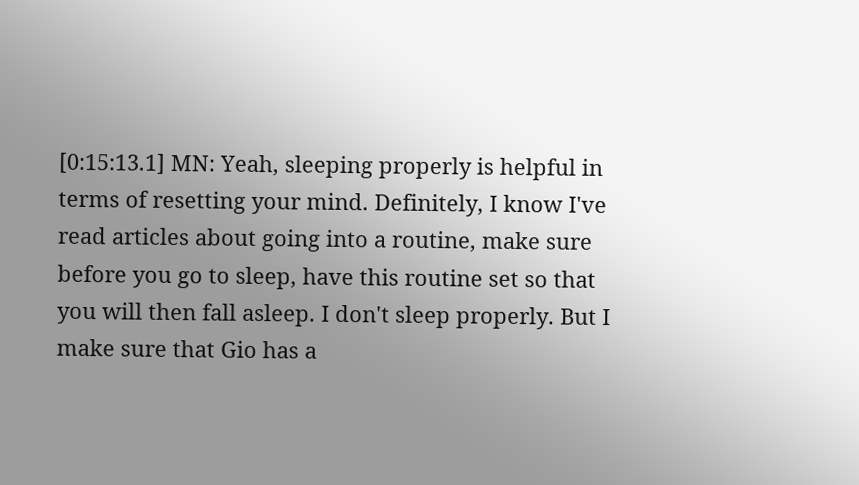[0:15:13.1] MN: Yeah, sleeping properly is helpful in terms of resetting your mind. Definitely, I know I've read articles about going into a routine, make sure before you go to sleep, have this routine set so that you will then fall asleep. I don't sleep properly. But I make sure that Gio has a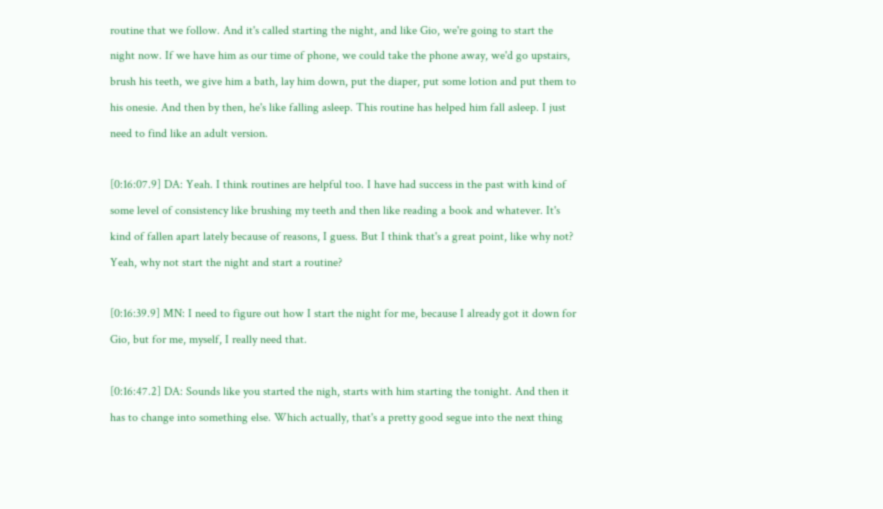routine that we follow. And it's called starting the night, and like Gio, we're going to start the night now. If we have him as our time of phone, we could take the phone away, we'd go upstairs, brush his teeth, we give him a bath, lay him down, put the diaper, put some lotion and put them to his onesie. And then by then, he's like falling asleep. This routine has helped him fall asleep. I just need to find like an adult version.

[0:16:07.9] DA: Yeah. I think routines are helpful too. I have had success in the past with kind of some level of consistency like brushing my teeth and then like reading a book and whatever. It's kind of fallen apart lately because of reasons, I guess. But I think that's a great point, like why not? Yeah, why not start the night and start a routine?

[0:16:39.9] MN: I need to figure out how I start the night for me, because I already got it down for Gio, but for me, myself, I really need that.

[0:16:47.2] DA: Sounds like you started the nigh, starts with him starting the tonight. And then it has to change into something else. Which actually, that's a pretty good segue into the next thing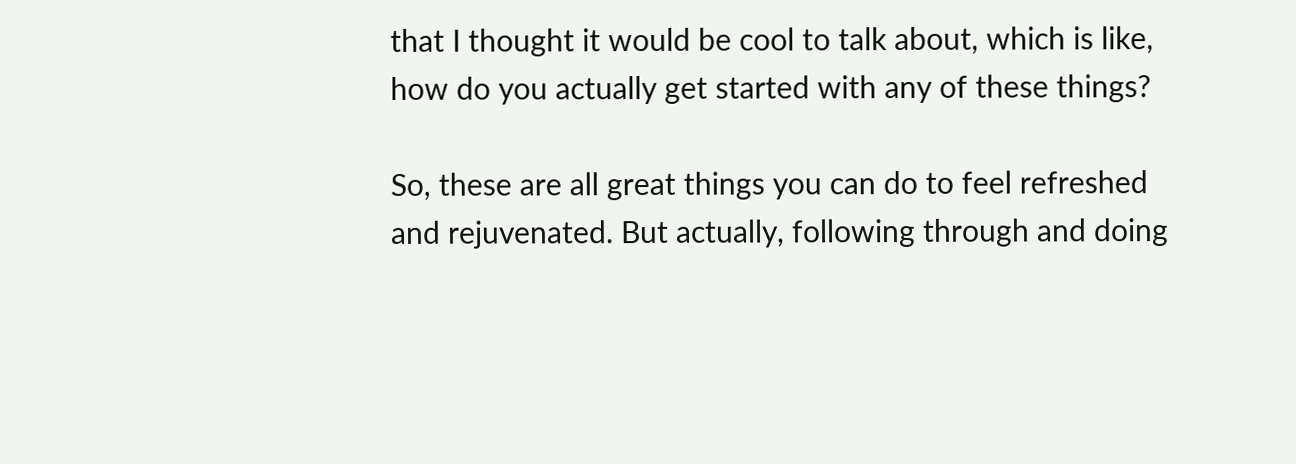that I thought it would be cool to talk about, which is like, how do you actually get started with any of these things?

So, these are all great things you can do to feel refreshed and rejuvenated. But actually, following through and doing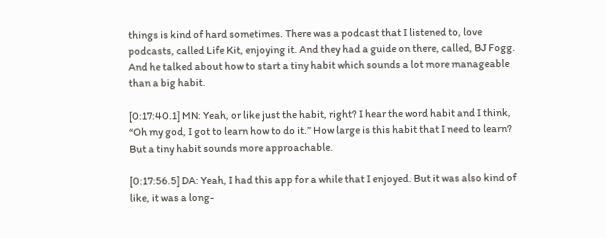things is kind of hard sometimes. There was a podcast that I listened to, love podcasts, called Life Kit, enjoying it. And they had a guide on there, called, BJ Fogg. And he talked about how to start a tiny habit which sounds a lot more manageable than a big habit.

[0:17:40.1] MN: Yeah, or like just the habit, right? I hear the word habit and I think, “Oh my god, I got to learn how to do it.” How large is this habit that I need to learn? But a tiny habit sounds more approachable.

[0:17:56.5] DA: Yeah, I had this app for a while that I enjoyed. But it was also kind of like, it was a long-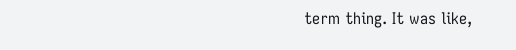term thing. It was like,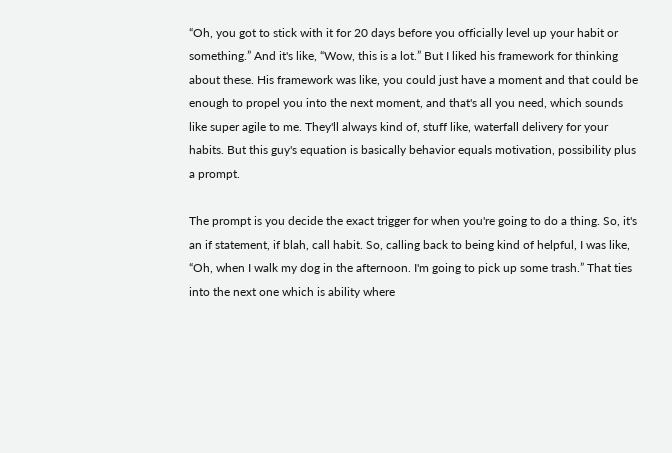“Oh, you got to stick with it for 20 days before you officially level up your habit or something.” And it's like, “Wow, this is a lot.” But I liked his framework for thinking about these. His framework was like, you could just have a moment and that could be enough to propel you into the next moment, and that's all you need, which sounds like super agile to me. They'll always kind of, stuff like, waterfall delivery for your habits. But this guy's equation is basically behavior equals motivation, possibility plus a prompt.

The prompt is you decide the exact trigger for when you're going to do a thing. So, it's an if statement, if blah, call habit. So, calling back to being kind of helpful, I was like, “Oh, when I walk my dog in the afternoon. I'm going to pick up some trash.” That ties into the next one which is ability where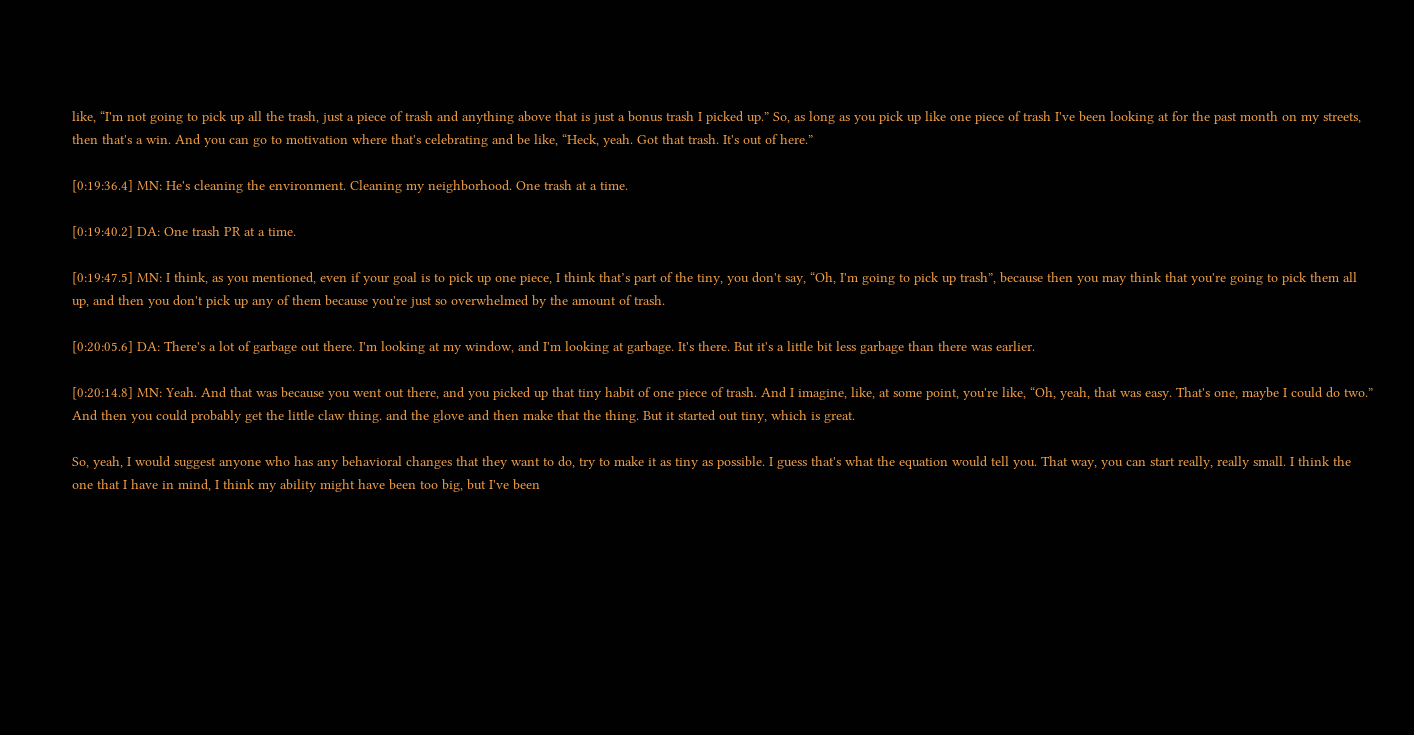like, “I'm not going to pick up all the trash, just a piece of trash and anything above that is just a bonus trash I picked up.” So, as long as you pick up like one piece of trash I've been looking at for the past month on my streets, then that's a win. And you can go to motivation where that's celebrating and be like, “Heck, yeah. Got that trash. It's out of here.”

[0:19:36.4] MN: He's cleaning the environment. Cleaning my neighborhood. One trash at a time.

[0:19:40.2] DA: One trash PR at a time.

[0:19:47.5] MN: I think, as you mentioned, even if your goal is to pick up one piece, I think that’s part of the tiny, you don't say, “Oh, I'm going to pick up trash”, because then you may think that you're going to pick them all up, and then you don't pick up any of them because you're just so overwhelmed by the amount of trash.

[0:20:05.6] DA: There's a lot of garbage out there. I'm looking at my window, and I'm looking at garbage. It's there. But it's a little bit less garbage than there was earlier.

[0:20:14.8] MN: Yeah. And that was because you went out there, and you picked up that tiny habit of one piece of trash. And I imagine, like, at some point, you're like, “Oh, yeah, that was easy. That's one, maybe I could do two.” And then you could probably get the little claw thing. and the glove and then make that the thing. But it started out tiny, which is great.

So, yeah, I would suggest anyone who has any behavioral changes that they want to do, try to make it as tiny as possible. I guess that's what the equation would tell you. That way, you can start really, really small. I think the one that I have in mind, I think my ability might have been too big, but I've been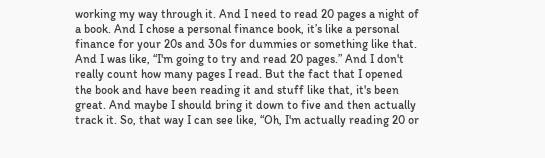working my way through it. And I need to read 20 pages a night of a book. And I chose a personal finance book, it’s like a personal finance for your 20s and 30s for dummies or something like that. And I was like, “I'm going to try and read 20 pages.” And I don't really count how many pages I read. But the fact that I opened the book and have been reading it and stuff like that, it's been great. And maybe I should bring it down to five and then actually track it. So, that way I can see like, “Oh, I'm actually reading 20 or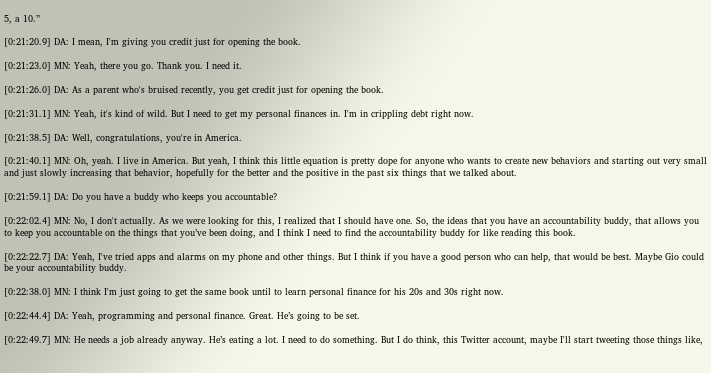5, a 10.”

[0:21:20.9] DA: I mean, I'm giving you credit just for opening the book.

[0:21:23.0] MN: Yeah, there you go. Thank you. I need it.

[0:21:26.0] DA: As a parent who's bruised recently, you get credit just for opening the book.

[0:21:31.1] MN: Yeah, it's kind of wild. But I need to get my personal finances in. I'm in crippling debt right now.

[0:21:38.5] DA: Well, congratulations, you're in America.

[0:21:40.1] MN: Oh, yeah. I live in America. But yeah, I think this little equation is pretty dope for anyone who wants to create new behaviors and starting out very small and just slowly increasing that behavior, hopefully for the better and the positive in the past six things that we talked about.

[0:21:59.1] DA: Do you have a buddy who keeps you accountable?

[0:22:02.4] MN: No, I don't actually. As we were looking for this, I realized that I should have one. So, the ideas that you have an accountability buddy, that allows you to keep you accountable on the things that you’ve been doing, and I think I need to find the accountability buddy for like reading this book.

[0:22:22.7] DA: Yeah, I've tried apps and alarms on my phone and other things. But I think if you have a good person who can help, that would be best. Maybe Gio could be your accountability buddy.

[0:22:38.0] MN: I think I'm just going to get the same book until to learn personal finance for his 20s and 30s right now.

[0:22:44.4] DA: Yeah, programming and personal finance. Great. He’s going to be set.

[0:22:49.7] MN: He needs a job already anyway. He’s eating a lot. I need to do something. But I do think, this Twitter account, maybe I'll start tweeting those things like,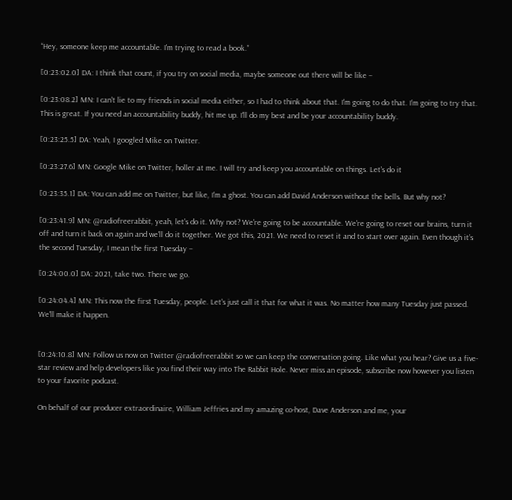“Hey, someone keep me accountable. I'm trying to read a book.”

[0:23:02.0] DA: I think that count, if you try on social media, maybe someone out there will be like –

[0:23:08.2] MN: I can't lie to my friends in social media either, so I had to think about that. I'm going to do that. I’m going to try that. This is great. If you need an accountability buddy, hit me up. I'll do my best and be your accountability buddy.

[0:23:25.5] DA: Yeah, I googled Mike on Twitter.

[0:23:27.6] MN: Google Mike on Twitter, holler at me. I will try and keep you accountable on things. Let's do it

[0:23:35.1] DA: You can add me on Twitter, but like, I'm a ghost. You can add David Anderson without the bells. But why not?

[0:23:41.9] MN: @radiofreerabbit, yeah, let's do it. Why not? We're going to be accountable. We're going to reset our brains, turn it off and turn it back on again and we'll do it together. We got this, 2021. We need to reset it and to start over again. Even though it’s the second Tuesday, I mean the first Tuesday –

[0:24:00.0] DA: 2021, take two. There we go.

[0:24:04.4] MN: This now the first Tuesday, people. Let's just call it that for what it was. No matter how many Tuesday just passed. We'll make it happen.


[0:24:10.8] MN: Follow us now on Twitter @radiofreerabbit so we can keep the conversation going. Like what you hear? Give us a five-star review and help developers like you find their way into The Rabbit Hole. Never miss an episode, subscribe now however you listen to your favorite podcast.

On behalf of our producer extraordinaire, William Jeffries and my amazing co-host, Dave Anderson and me, your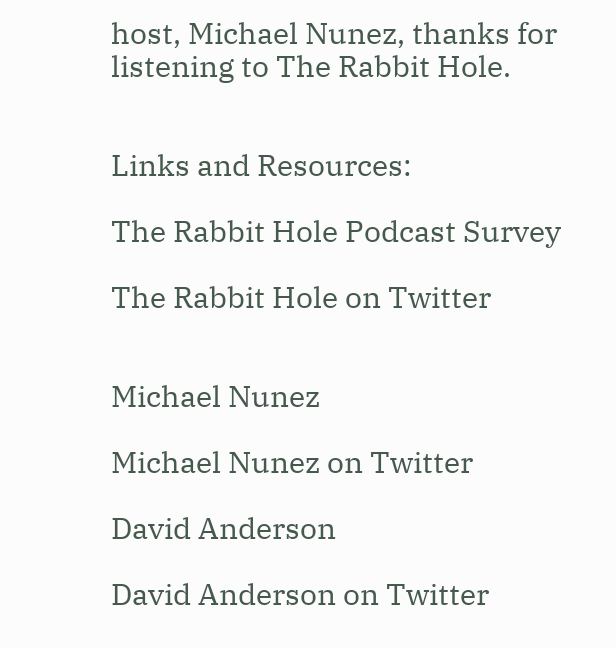host, Michael Nunez, thanks for listening to The Rabbit Hole.


Links and Resources:

The Rabbit Hole Podcast Survey

The Rabbit Hole on Twitter


Michael Nunez

Michael Nunez on Twitter

David Anderson

David Anderson on Twitter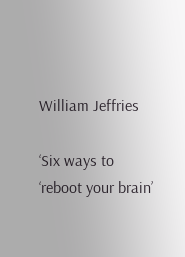William Jeffries

‘Six ways to ‘reboot your brain’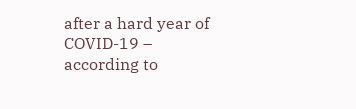after a hard year of COVID-19 – according to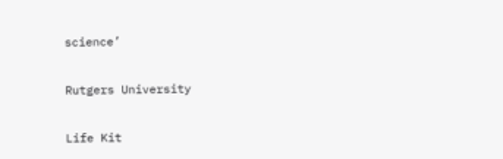science’

Rutgers University

Life Kit